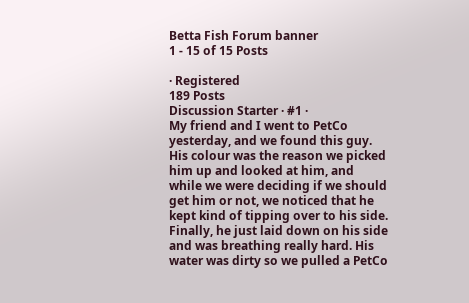Betta Fish Forum banner
1 - 15 of 15 Posts

· Registered
189 Posts
Discussion Starter · #1 ·
My friend and I went to PetCo yesterday, and we found this guy. His colour was the reason we picked him up and looked at him, and while we were deciding if we should get him or not, we noticed that he kept kind of tipping over to his side. Finally, he just laid down on his side and was breathing really hard. His water was dirty so we pulled a PetCo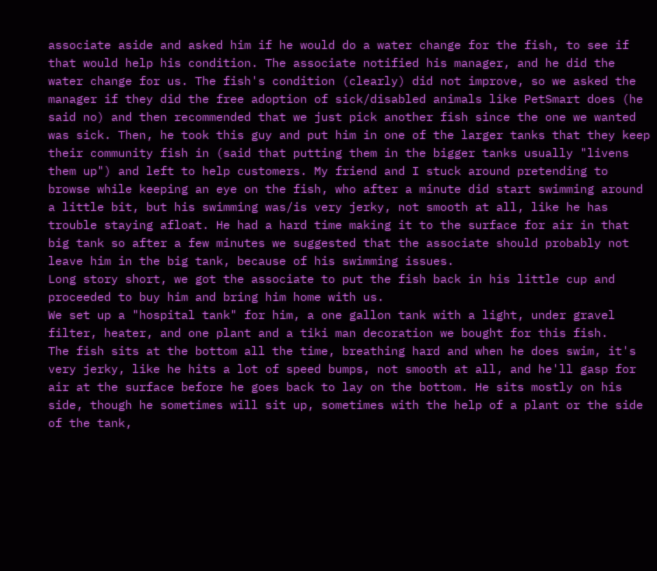associate aside and asked him if he would do a water change for the fish, to see if that would help his condition. The associate notified his manager, and he did the water change for us. The fish's condition (clearly) did not improve, so we asked the manager if they did the free adoption of sick/disabled animals like PetSmart does (he said no) and then recommended that we just pick another fish since the one we wanted was sick. Then, he took this guy and put him in one of the larger tanks that they keep their community fish in (said that putting them in the bigger tanks usually "livens them up") and left to help customers. My friend and I stuck around pretending to browse while keeping an eye on the fish, who after a minute did start swimming around a little bit, but his swimming was/is very jerky, not smooth at all, like he has trouble staying afloat. He had a hard time making it to the surface for air in that big tank so after a few minutes we suggested that the associate should probably not leave him in the big tank, because of his swimming issues.
Long story short, we got the associate to put the fish back in his little cup and proceeded to buy him and bring him home with us.
We set up a "hospital tank" for him, a one gallon tank with a light, under gravel filter, heater, and one plant and a tiki man decoration we bought for this fish.
The fish sits at the bottom all the time, breathing hard and when he does swim, it's very jerky, like he hits a lot of speed bumps, not smooth at all, and he'll gasp for air at the surface before he goes back to lay on the bottom. He sits mostly on his side, though he sometimes will sit up, sometimes with the help of a plant or the side of the tank,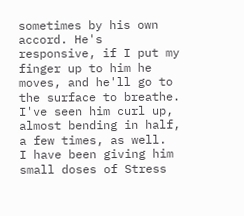sometimes by his own accord. He's responsive, if I put my finger up to him he moves, and he'll go to the surface to breathe. I've seen him curl up, almost bending in half, a few times, as well.
I have been giving him small doses of Stress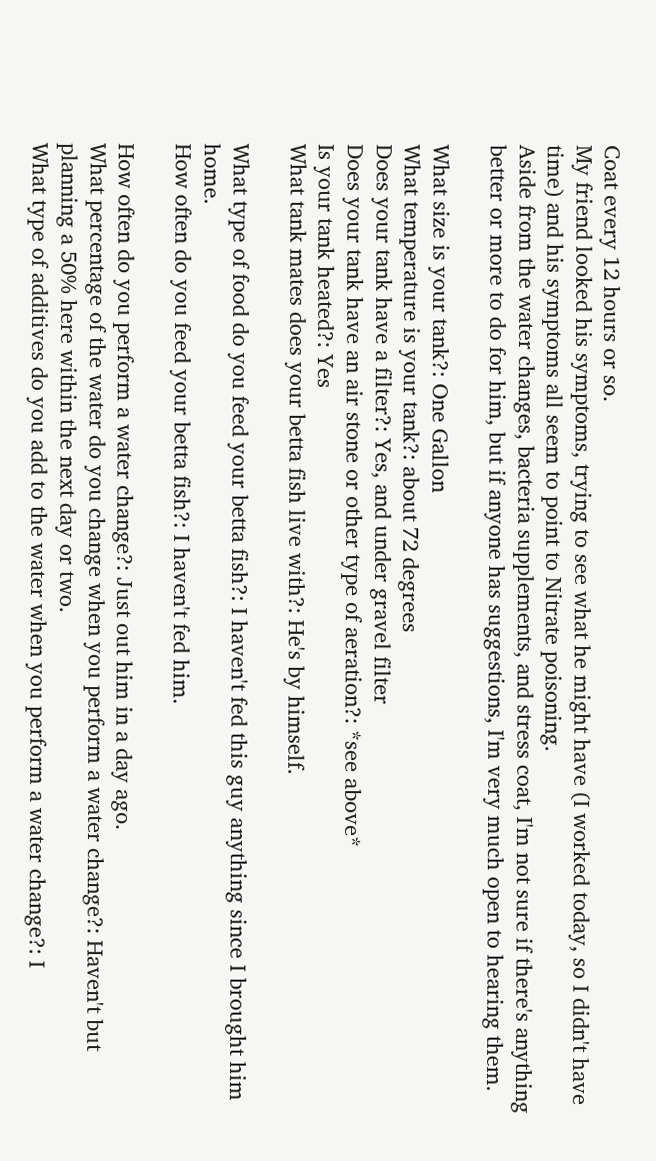Coat every 12 hours or so.
My friend looked his symptoms, trying to see what he might have (I worked today, so I didn't have time) and his symptoms all seem to point to Nitrate poisoning.
Aside from the water changes, bacteria supplements, and stress coat, I'm not sure if there's anything better or more to do for him, but if anyone has suggestions, I'm very much open to hearing them.

What size is your tank?: One Gallon
What temperature is your tank?: about 72 degrees
Does your tank have a filter?: Yes, and under gravel filter
Does your tank have an air stone or other type of aeration?: *see above*
Is your tank heated?: Yes
What tank mates does your betta fish live with?: He's by himself.

What type of food do you feed your betta fish?: I haven't fed this guy anything since I brought him home.
How often do you feed your betta fish?: I haven't fed him.

How often do you perform a water change?: Just out him in a day ago.
What percentage of the water do you change when you perform a water change?: Haven't but planning a 50% here within the next day or two.
What type of additives do you add to the water when you perform a water change?: I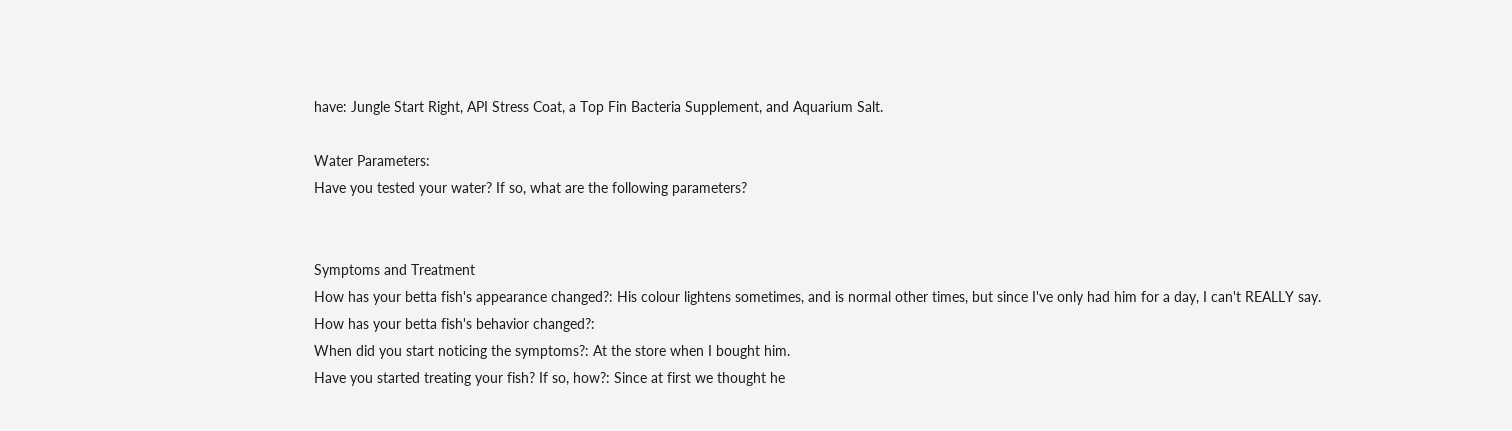have: Jungle Start Right, API Stress Coat, a Top Fin Bacteria Supplement, and Aquarium Salt.

Water Parameters:
Have you tested your water? If so, what are the following parameters?


Symptoms and Treatment
How has your betta fish's appearance changed?: His colour lightens sometimes, and is normal other times, but since I've only had him for a day, I can't REALLY say.
How has your betta fish's behavior changed?:
When did you start noticing the symptoms?: At the store when I bought him.
Have you started treating your fish? If so, how?: Since at first we thought he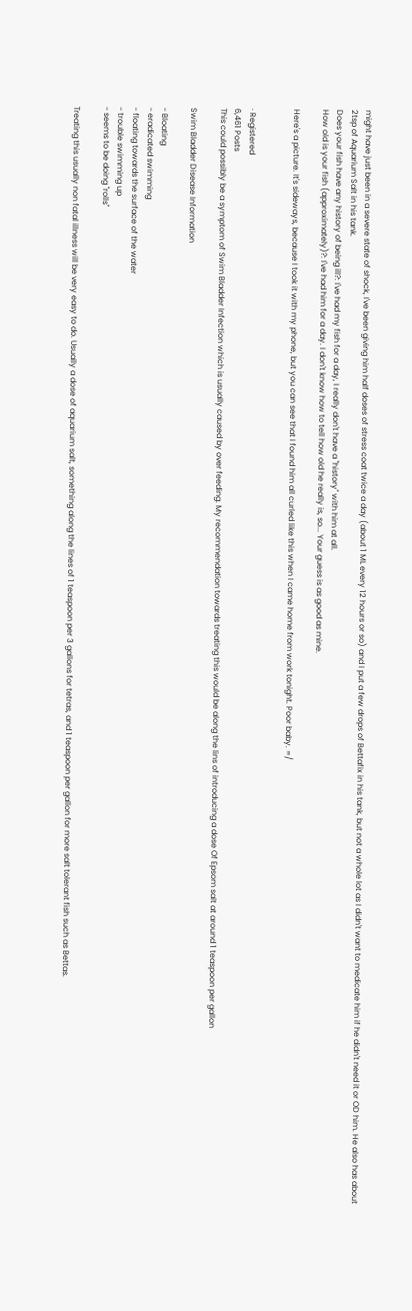might have just been in a severe state of shock, I've been giving him half doses of stress coat twice a day (about 1 ML every 12 hours or so) and I put a few drops of Bettafix in his tank, but not a whole lot as I didn't want to medicate him if he didn't need it or OD him. He also has about 2tsp of Aquarium Salt in his tank.
Does your fish have any history of being ill?: I've had my fish for a day, I really don't have a "history" with him at all.
How old is your fish (approximately)?: I've had him for a day. I don't know how to tell how old he really is, so... Your guess is as good as mine.

Here's a picture. It's sideways, because I took it with my phone, but you can see that I found him all curled like this when I came home from work tonight. Poor baby. =/


· Registered
6,461 Posts
This could possibly be a symptom of Swim Bladder Infection which is usually caused by over feeding. My recommendation towards treating this would be along the lins of introducing a dose Of Epsom salt at around 1 teaspoon per gallon

Swim Bladder Disease Information

- Bloating
- eradicated swimming
- floating towards the surface of the water
- trouble swimming up
- seems to be doing "rolls"

Treating this usually non fatal illness will be very easy to do. Usually a dose of aquarium salt, something along the lines of 1 teaspoon per 3 gallons for tetras, and 1 teaspoon per gallon for more salt tolerant fish such as Bettas.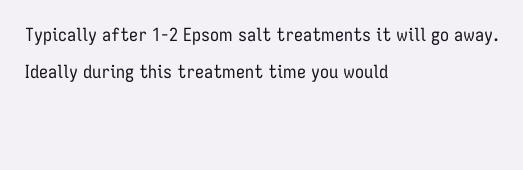Typically after 1-2 Epsom salt treatments it will go away. Ideally during this treatment time you would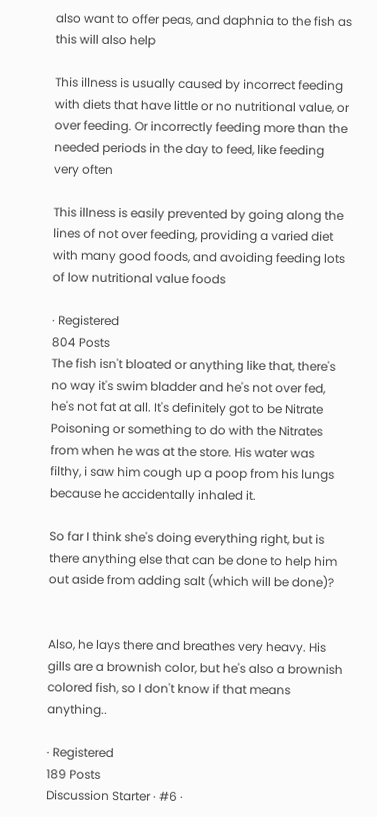also want to offer peas, and daphnia to the fish as this will also help

This illness is usually caused by incorrect feeding with diets that have little or no nutritional value, or over feeding. Or incorrectly feeding more than the needed periods in the day to feed, like feeding very often

This illness is easily prevented by going along the lines of not over feeding, providing a varied diet with many good foods, and avoiding feeding lots of low nutritional value foods

· Registered
804 Posts
The fish isn't bloated or anything like that, there's no way it's swim bladder and he's not over fed, he's not fat at all. It's definitely got to be Nitrate Poisoning or something to do with the Nitrates from when he was at the store. His water was filthy, i saw him cough up a poop from his lungs because he accidentally inhaled it.

So far I think she's doing everything right, but is there anything else that can be done to help him out aside from adding salt (which will be done)?


Also, he lays there and breathes very heavy. His gills are a brownish color, but he's also a brownish colored fish, so I don't know if that means anything..

· Registered
189 Posts
Discussion Starter · #6 ·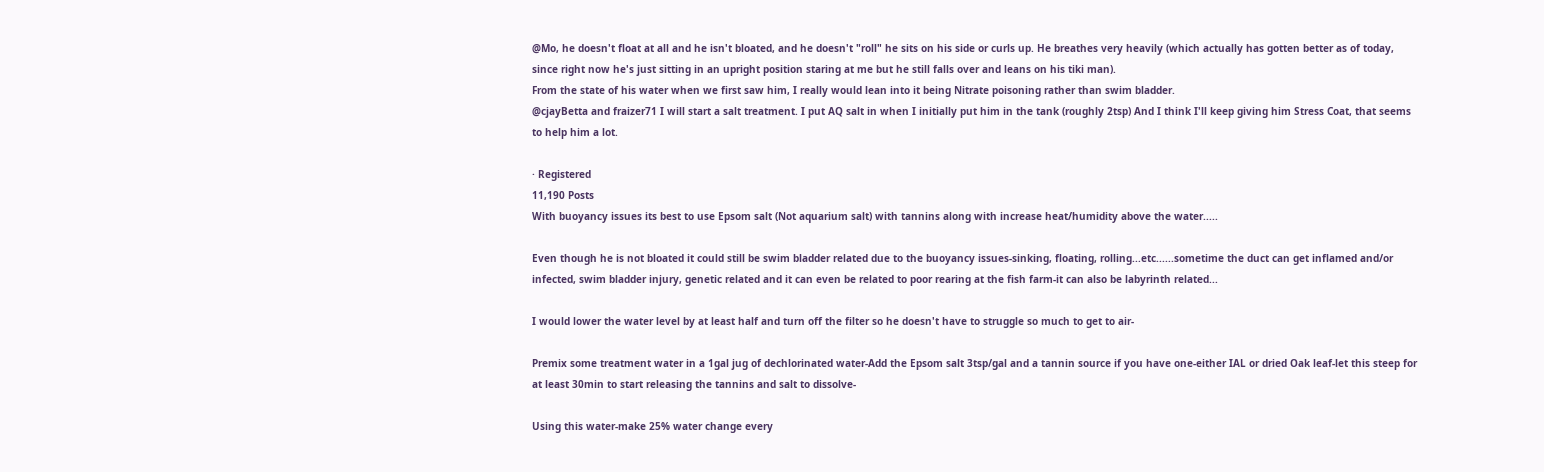@Mo, he doesn't float at all and he isn't bloated, and he doesn't "roll" he sits on his side or curls up. He breathes very heavily (which actually has gotten better as of today, since right now he's just sitting in an upright position staring at me but he still falls over and leans on his tiki man).
From the state of his water when we first saw him, I really would lean into it being Nitrate poisoning rather than swim bladder.
@cjayBetta and fraizer71 I will start a salt treatment. I put AQ salt in when I initially put him in the tank (roughly 2tsp) And I think I'll keep giving him Stress Coat, that seems to help him a lot.

· Registered
11,190 Posts
With buoyancy issues its best to use Epsom salt (Not aquarium salt) with tannins along with increase heat/humidity above the water.....

Even though he is not bloated it could still be swim bladder related due to the buoyancy issues-sinking, floating, rolling...etc......sometime the duct can get inflamed and/or infected, swim bladder injury, genetic related and it can even be related to poor rearing at the fish farm-it can also be labyrinth related...

I would lower the water level by at least half and turn off the filter so he doesn't have to struggle so much to get to air-

Premix some treatment water in a 1gal jug of dechlorinated water-Add the Epsom salt 3tsp/gal and a tannin source if you have one-either IAL or dried Oak leaf-let this steep for at least 30min to start releasing the tannins and salt to dissolve-

Using this water-make 25% water change every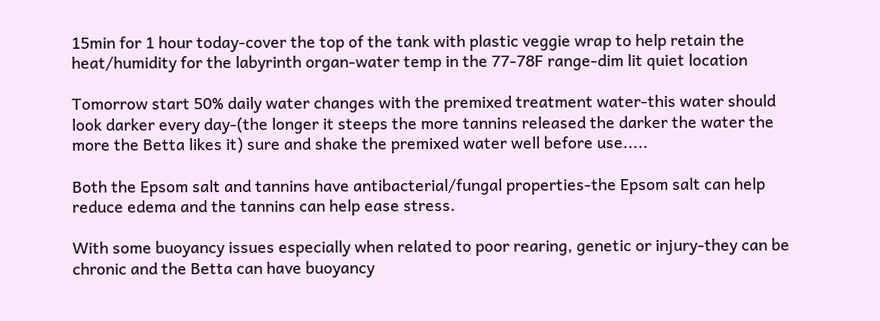15min for 1 hour today-cover the top of the tank with plastic veggie wrap to help retain the heat/humidity for the labyrinth organ-water temp in the 77-78F range-dim lit quiet location

Tomorrow start 50% daily water changes with the premixed treatment water-this water should look darker every day-(the longer it steeps the more tannins released the darker the water the more the Betta likes it) sure and shake the premixed water well before use.....

Both the Epsom salt and tannins have antibacterial/fungal properties-the Epsom salt can help reduce edema and the tannins can help ease stress.

With some buoyancy issues especially when related to poor rearing, genetic or injury-they can be chronic and the Betta can have buoyancy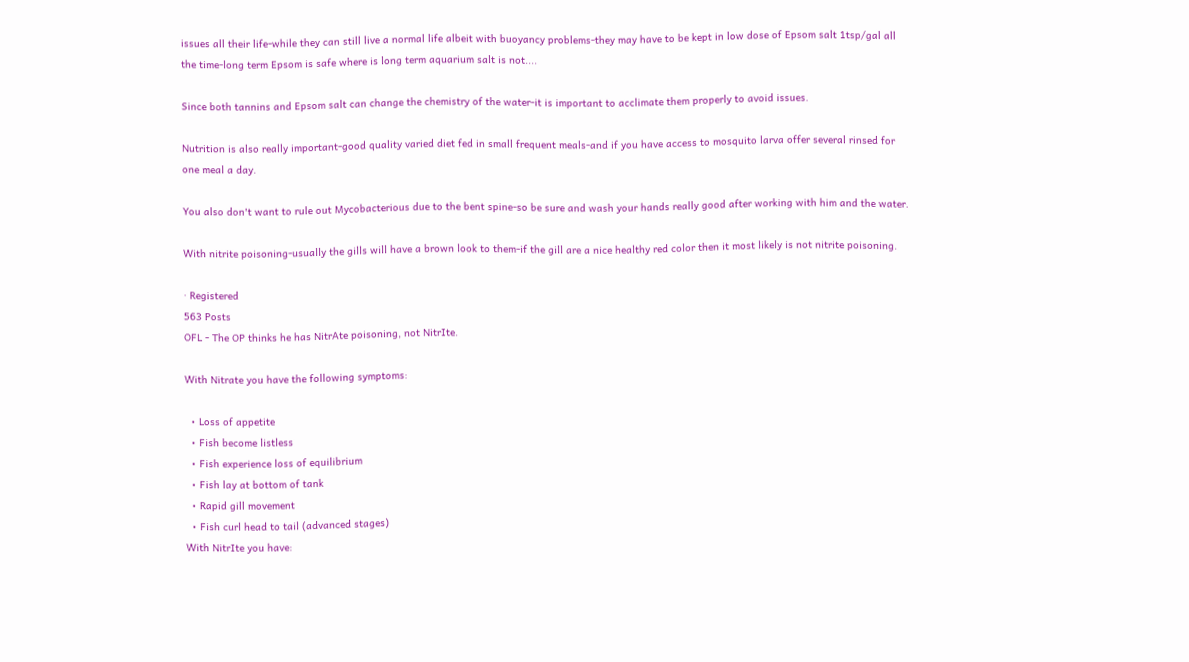issues all their life-while they can still live a normal life albeit with buoyancy problems-they may have to be kept in low dose of Epsom salt 1tsp/gal all the time-long term Epsom is safe where is long term aquarium salt is not....

Since both tannins and Epsom salt can change the chemistry of the water-it is important to acclimate them properly to avoid issues.

Nutrition is also really important-good quality varied diet fed in small frequent meals-and if you have access to mosquito larva offer several rinsed for one meal a day.

You also don't want to rule out Mycobacterious due to the bent spine-so be sure and wash your hands really good after working with him and the water.

With nitrite poisoning-usually the gills will have a brown look to them-if the gill are a nice healthy red color then it most likely is not nitrite poisoning.

· Registered
563 Posts
OFL - The OP thinks he has NitrAte poisoning, not NitrIte.

With Nitrate you have the following symptoms:

  • Loss of appetite
  • Fish become listless
  • Fish experience loss of equilibrium
  • Fish lay at bottom of tank
  • Rapid gill movement
  • Fish curl head to tail (advanced stages)
With NitrIte you have: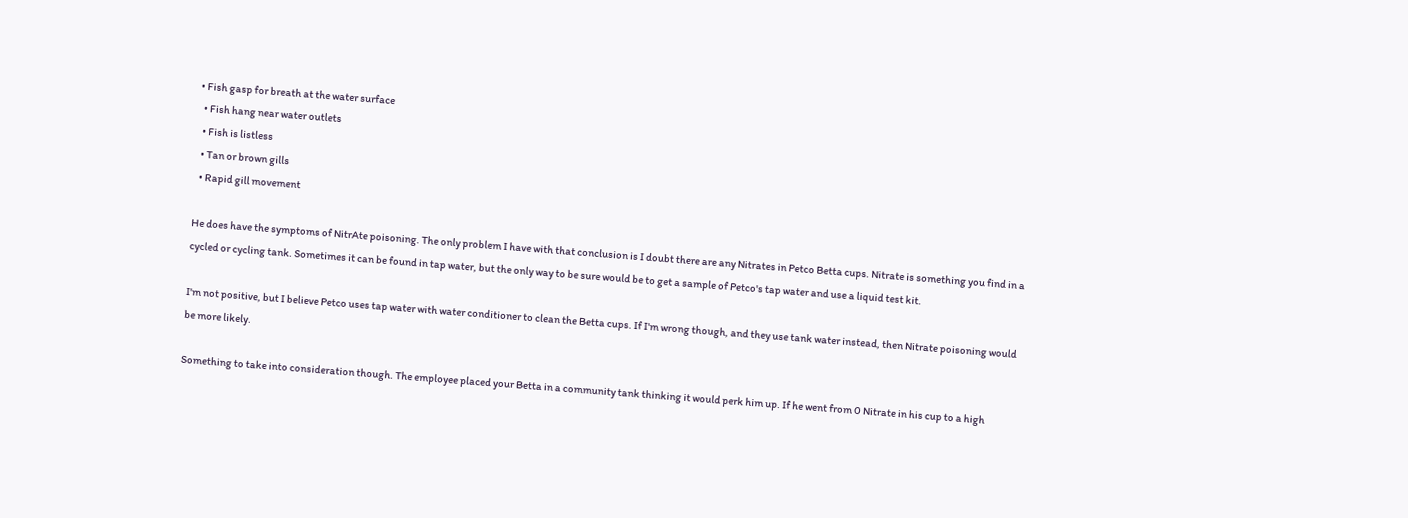• Fish gasp for breath at the water surface
  • Fish hang near water outlets
  • Fish is listless
  • Tan or brown gills
  • Rapid gill movement

He does have the symptoms of NitrAte poisoning. The only problem I have with that conclusion is I doubt there are any Nitrates in Petco Betta cups. Nitrate is something you find in a cycled or cycling tank. Sometimes it can be found in tap water, but the only way to be sure would be to get a sample of Petco's tap water and use a liquid test kit.

I'm not positive, but I believe Petco uses tap water with water conditioner to clean the Betta cups. If I'm wrong though, and they use tank water instead, then Nitrate poisoning would be more likely.

Something to take into consideration though. The employee placed your Betta in a community tank thinking it would perk him up. If he went from 0 Nitrate in his cup to a high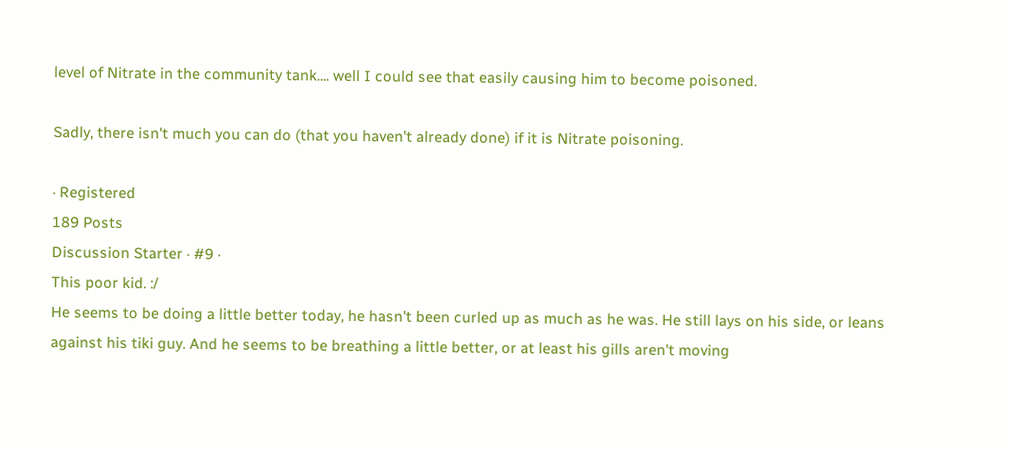level of Nitrate in the community tank.... well I could see that easily causing him to become poisoned.

Sadly, there isn't much you can do (that you haven't already done) if it is Nitrate poisoning.

· Registered
189 Posts
Discussion Starter · #9 ·
This poor kid. :/
He seems to be doing a little better today, he hasn't been curled up as much as he was. He still lays on his side, or leans against his tiki guy. And he seems to be breathing a little better, or at least his gills aren't moving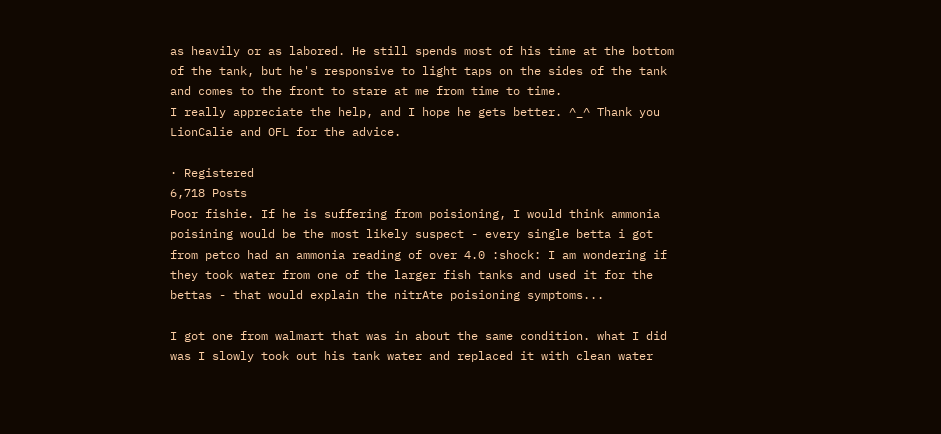as heavily or as labored. He still spends most of his time at the bottom of the tank, but he's responsive to light taps on the sides of the tank and comes to the front to stare at me from time to time.
I really appreciate the help, and I hope he gets better. ^_^ Thank you LionCalie and OFL for the advice.

· Registered
6,718 Posts
Poor fishie. If he is suffering from poisioning, I would think ammonia poisining would be the most likely suspect - every single betta i got from petco had an ammonia reading of over 4.0 :shock: I am wondering if they took water from one of the larger fish tanks and used it for the bettas - that would explain the nitrAte poisioning symptoms...

I got one from walmart that was in about the same condition. what I did was I slowly took out his tank water and replaced it with clean water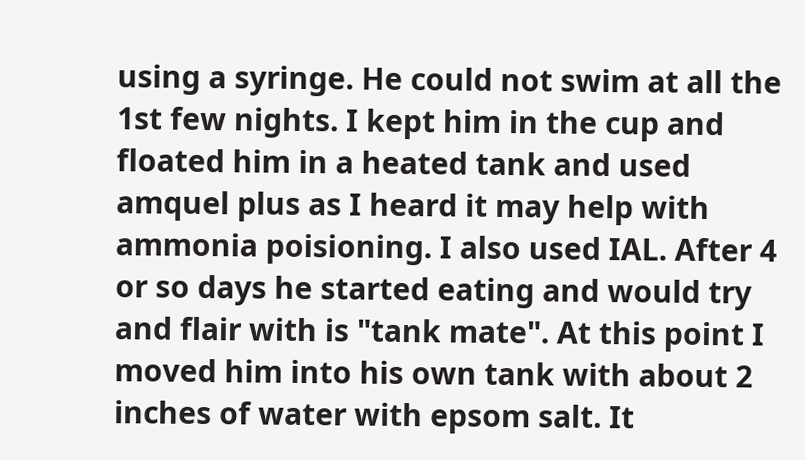using a syringe. He could not swim at all the 1st few nights. I kept him in the cup and floated him in a heated tank and used amquel plus as I heard it may help with ammonia poisioning. I also used IAL. After 4 or so days he started eating and would try and flair with is "tank mate". At this point I moved him into his own tank with about 2 inches of water with epsom salt. It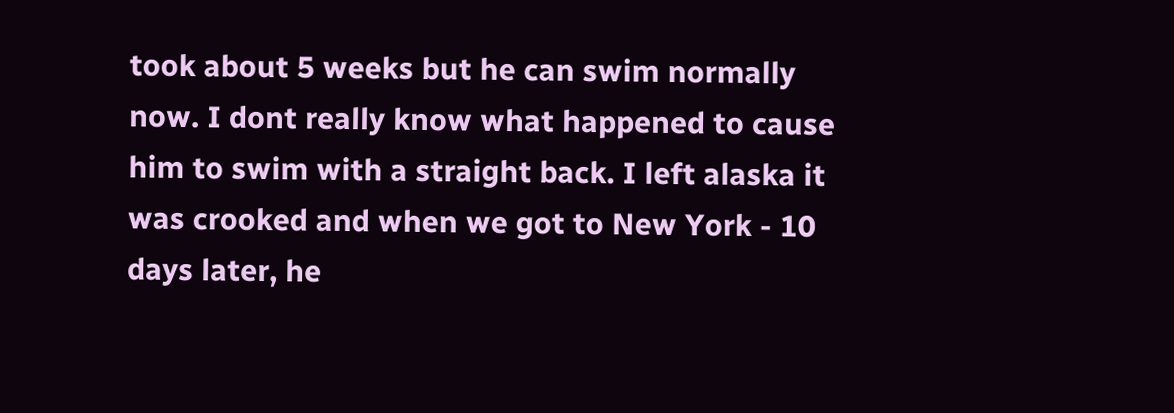took about 5 weeks but he can swim normally now. I dont really know what happened to cause him to swim with a straight back. I left alaska it was crooked and when we got to New York - 10 days later, he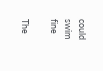could swim fine

The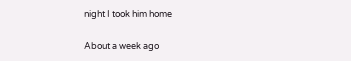night I took him home

About a week ago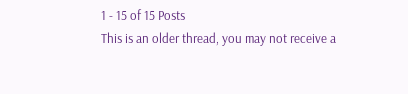1 - 15 of 15 Posts
This is an older thread, you may not receive a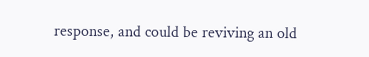response, and could be reviving an old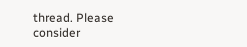thread. Please consider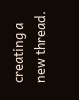creating a new thread.